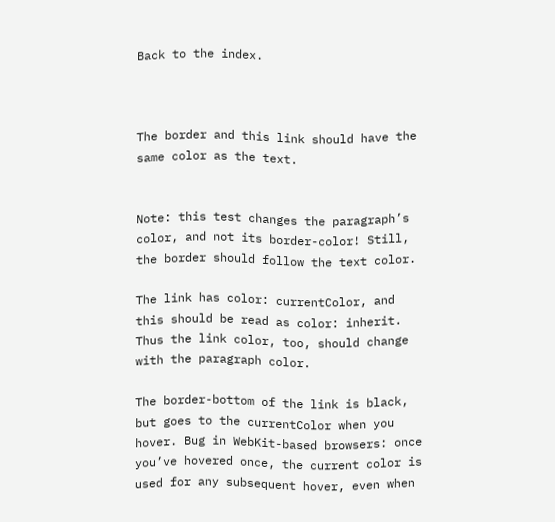Back to the index.



The border and this link should have the same color as the text.


Note: this test changes the paragraph’s color, and not its border-color! Still, the border should follow the text color.

The link has color: currentColor, and this should be read as color: inherit. Thus the link color, too, should change with the paragraph color.

The border-bottom of the link is black, but goes to the currentColor when you hover. Bug in WebKit-based browsers: once you’ve hovered once, the current color is used for any subsequent hover, even when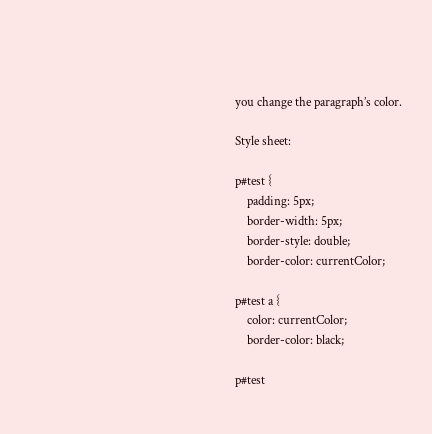you change the paragraph’s color.

Style sheet:

p#test {
    padding: 5px;
    border-width: 5px;
    border-style: double;
    border-color: currentColor;

p#test a {
    color: currentColor;
    border-color: black;

p#test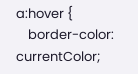a:hover {
    border-color: currentColor;